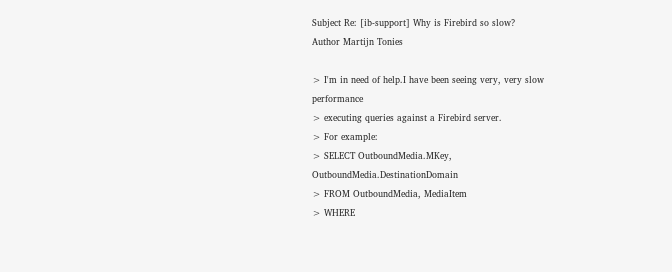Subject Re: [ib-support] Why is Firebird so slow?
Author Martijn Tonies

> I'm in need of help.I have been seeing very, very slow performance
> executing queries against a Firebird server.
> For example:
> SELECT OutboundMedia.MKey, OutboundMedia.DestinationDomain
> FROM OutboundMedia, MediaItem
> WHERE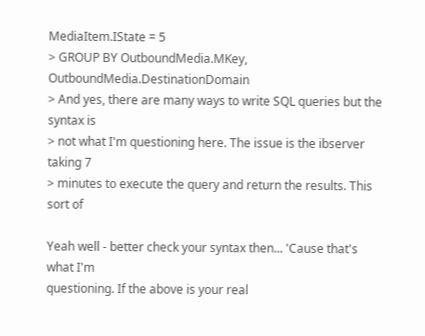MediaItem.IState = 5
> GROUP BY OutboundMedia.MKey, OutboundMedia.DestinationDomain
> And yes, there are many ways to write SQL queries but the syntax is
> not what I'm questioning here. The issue is the ibserver taking 7
> minutes to execute the query and return the results. This sort of

Yeah well - better check your syntax then... 'Cause that's what I'm
questioning. If the above is your real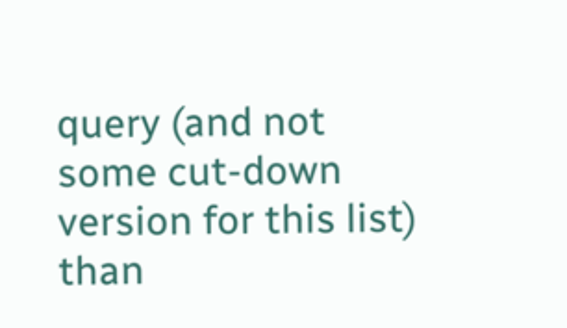query (and not some cut-down
version for this list) than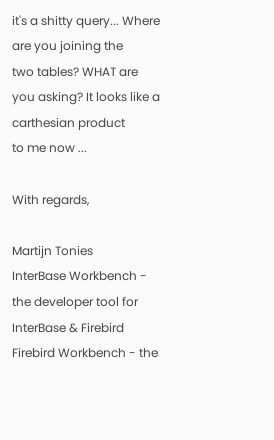it's a shitty query... Where are you joining the
two tables? WHAT are you asking? It looks like a carthesian product
to me now ...

With regards,

Martijn Tonies
InterBase Workbench - the developer tool for InterBase & Firebird
Firebird Workbench - the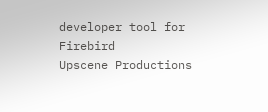developer tool for Firebird
Upscene Productions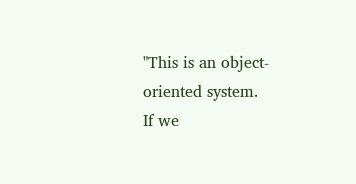"This is an object-oriented system.
If we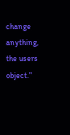change anything, the users object."